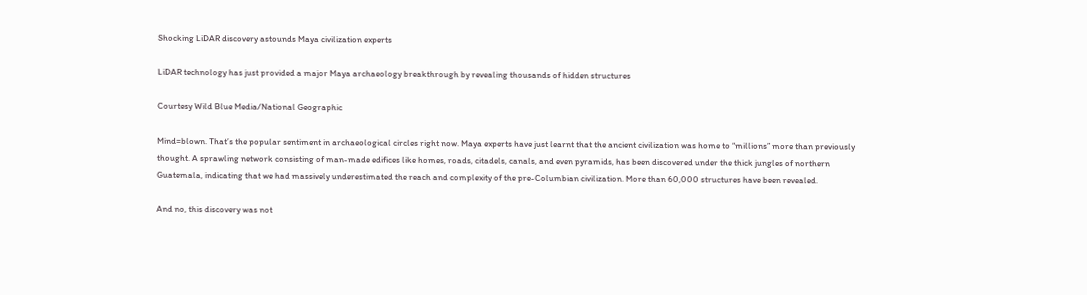Shocking LiDAR discovery astounds Maya civilization experts

LiDAR technology has just provided a major Maya archaeology breakthrough by revealing thousands of hidden structures

Courtesy Wild Blue Media/National Geographic

Mind=blown. That’s the popular sentiment in archaeological circles right now. Maya experts have just learnt that the ancient civilization was home to “millions” more than previously thought. A sprawling network consisting of man-made edifices like homes, roads, citadels, canals, and even pyramids, has been discovered under the thick jungles of northern Guatemala, indicating that we had massively underestimated the reach and complexity of the pre-Columbian civilization. More than 60,000 structures have been revealed.

And no, this discovery was not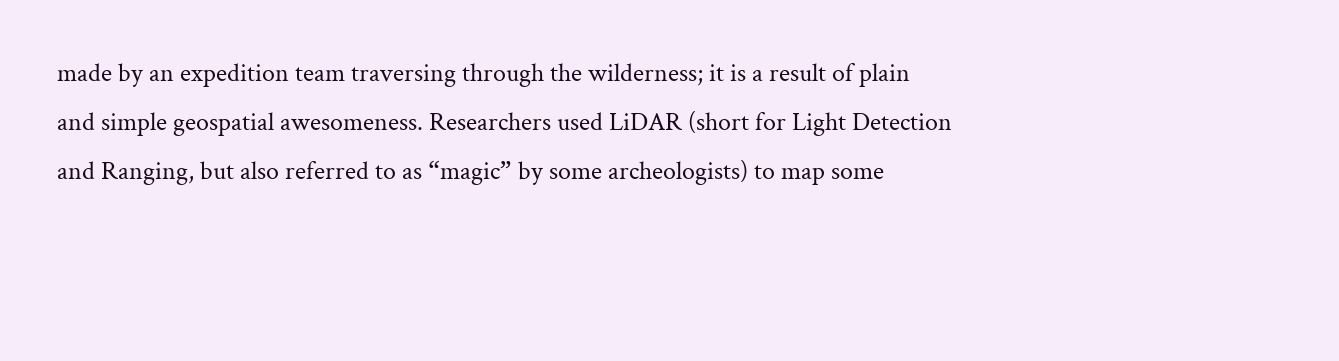made by an expedition team traversing through the wilderness; it is a result of plain and simple geospatial awesomeness. Researchers used LiDAR (short for Light Detection and Ranging, but also referred to as “magic” by some archeologists) to map some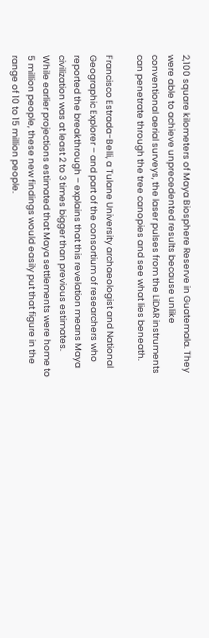2,100 square kilometers of Maya Biosphere Reserve in Guatemala. They were able to achieve unprecedented results because unlike conventional aerial surveys, the laser pulses from the LiDAR instruments can penetrate through the tree canopies and see what lies beneath.

Francisco Estrada-Belli, a Tulane University archaeologist and National Geographic Explorer – and part of the consortium of researchers who reported the breakthrough – explains that this revelation means Maya civilization was at least 2 to 3 times bigger than previous estimates. While earlier projections estimated that Maya settlements were home to 5 million people, these new findings would easily put that figure in the range of 10 to 15 million people.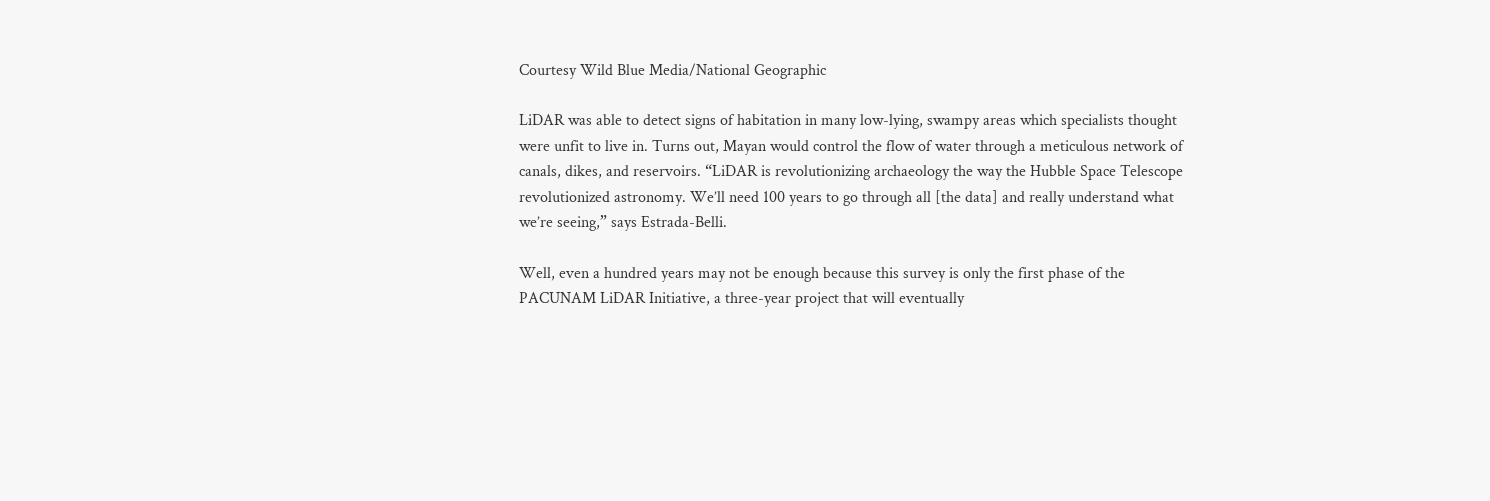Courtesy Wild Blue Media/National Geographic

LiDAR was able to detect signs of habitation in many low-lying, swampy areas which specialists thought were unfit to live in. Turns out, Mayan would control the flow of water through a meticulous network of canals, dikes, and reservoirs. “LiDAR is revolutionizing archaeology the way the Hubble Space Telescope revolutionized astronomy. We’ll need 100 years to go through all [the data] and really understand what we’re seeing,” says Estrada-Belli.

Well, even a hundred years may not be enough because this survey is only the first phase of the PACUNAM LiDAR Initiative, a three-year project that will eventually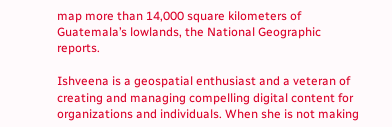map more than 14,000 square kilometers of Guatemala’s lowlands, the National Geographic reports.

Ishveena is a geospatial enthusiast and a veteran of creating and managing compelling digital content for organizations and individuals. When she is not making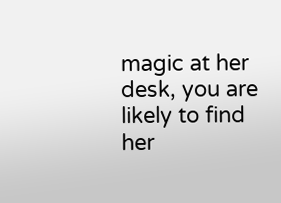magic at her desk, you are likely to find her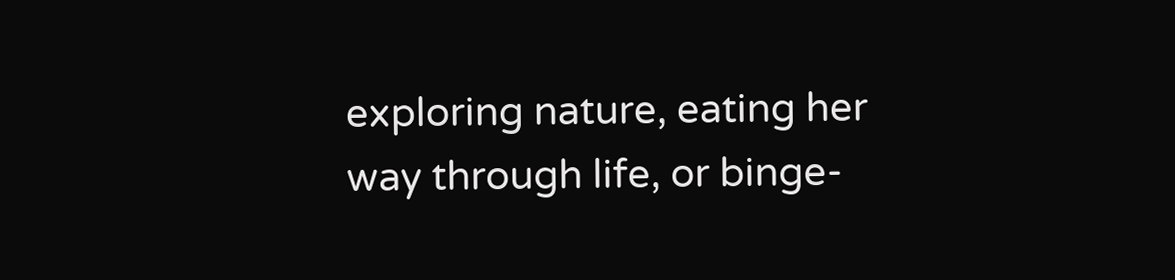exploring nature, eating her way through life, or binge-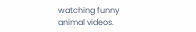watching funny animal videos.